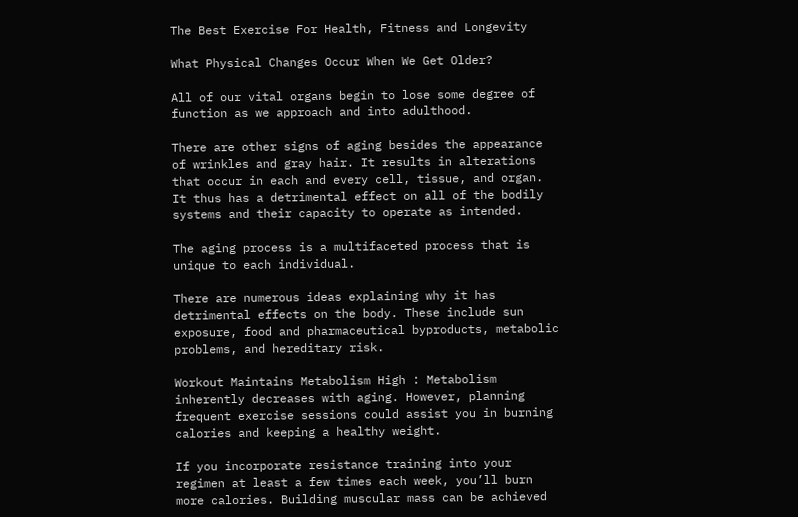The Best Exercise For Health, Fitness and Longevity

What Physical Changes Occur When We Get Older?

All of our vital organs begin to lose some degree of function as we approach and into adulthood.

There are other signs of aging besides the appearance of wrinkles and gray hair. It results in alterations that occur in each and every cell, tissue, and organ. It thus has a detrimental effect on all of the bodily systems and their capacity to operate as intended.

The aging process is a multifaceted process that is unique to each individual.

There are numerous ideas explaining why it has detrimental effects on the body. These include sun exposure, food and pharmaceutical byproducts, metabolic problems, and hereditary risk.

Workout Maintains Metabolism High : Metabolism inherently decreases with aging. However, planning frequent exercise sessions could assist you in burning calories and keeping a healthy weight.

If you incorporate resistance training into your regimen at least a few times each week, you’ll burn more calories. Building muscular mass can be achieved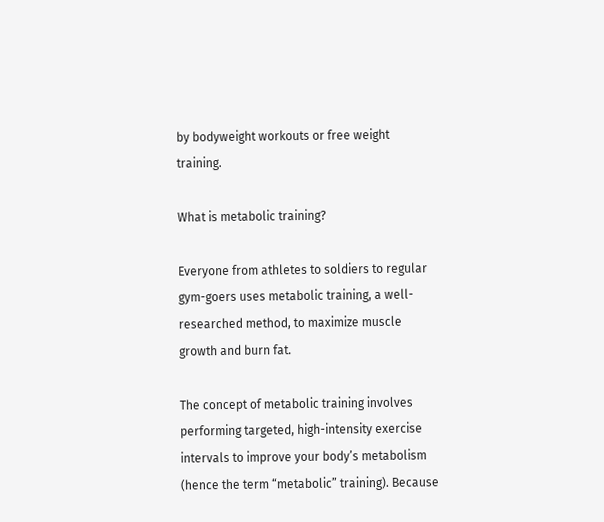by bodyweight workouts or free weight training.

What is metabolic training?

Everyone from athletes to soldiers to regular gym-goers uses metabolic training, a well-researched method, to maximize muscle growth and burn fat.

The concept of metabolic training involves performing targeted, high-intensity exercise intervals to improve your body’s metabolism (hence the term “metabolic” training). Because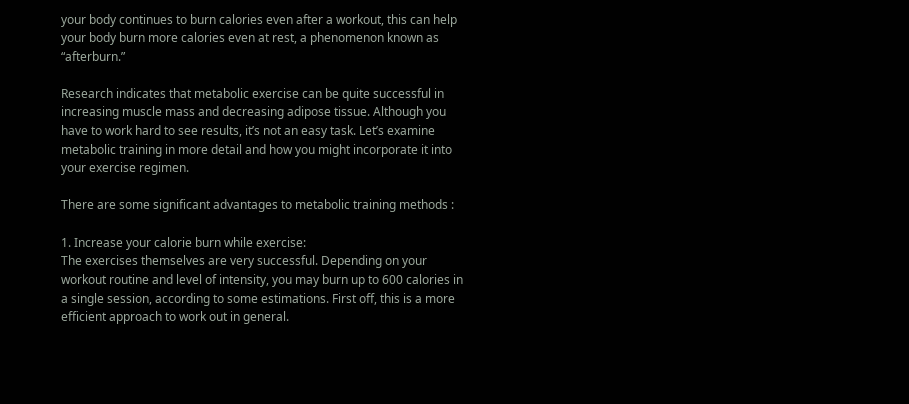your body continues to burn calories even after a workout, this can help your body burn more calories even at rest, a phenomenon known as “afterburn.”

Research indicates that metabolic exercise can be quite successful in increasing muscle mass and decreasing adipose tissue. Although you have to work hard to see results, it’s not an easy task. Let’s examine metabolic training in more detail and how you might incorporate it into your exercise regimen.

There are some significant advantages to metabolic training methods :

1. Increase your calorie burn while exercise:
The exercises themselves are very successful. Depending on your workout routine and level of intensity, you may burn up to 600 calories in a single session, according to some estimations. First off, this is a more efficient approach to work out in general.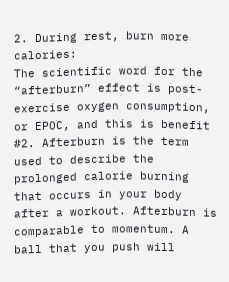2. During rest, burn more calories:
The scientific word for the “afterburn” effect is post-exercise oxygen consumption, or EPOC, and this is benefit #2. Afterburn is the term used to describe the prolonged calorie burning that occurs in your body after a workout. Afterburn is comparable to momentum. A ball that you push will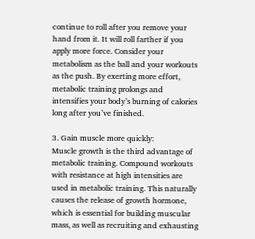continue to roll after you remove your hand from it. It will roll farther if you apply more force. Consider your metabolism as the ball and your workouts as the push. By exerting more effort, metabolic training prolongs and intensifies your body’s burning of calories long after you’ve finished.

3. Gain muscle more quickly:
Muscle growth is the third advantage of metabolic training. Compound workouts with resistance at high intensities are used in metabolic training. This naturally causes the release of growth hormone, which is essential for building muscular mass, as well as recruiting and exhausting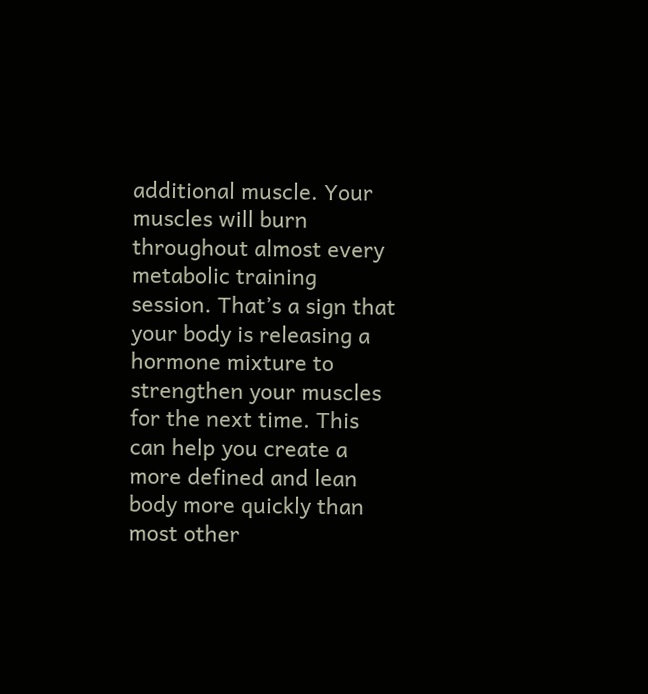additional muscle. Your muscles will burn throughout almost every metabolic training session. That’s a sign that your body is releasing a hormone mixture to strengthen your muscles for the next time. This can help you create a more defined and lean body more quickly than most other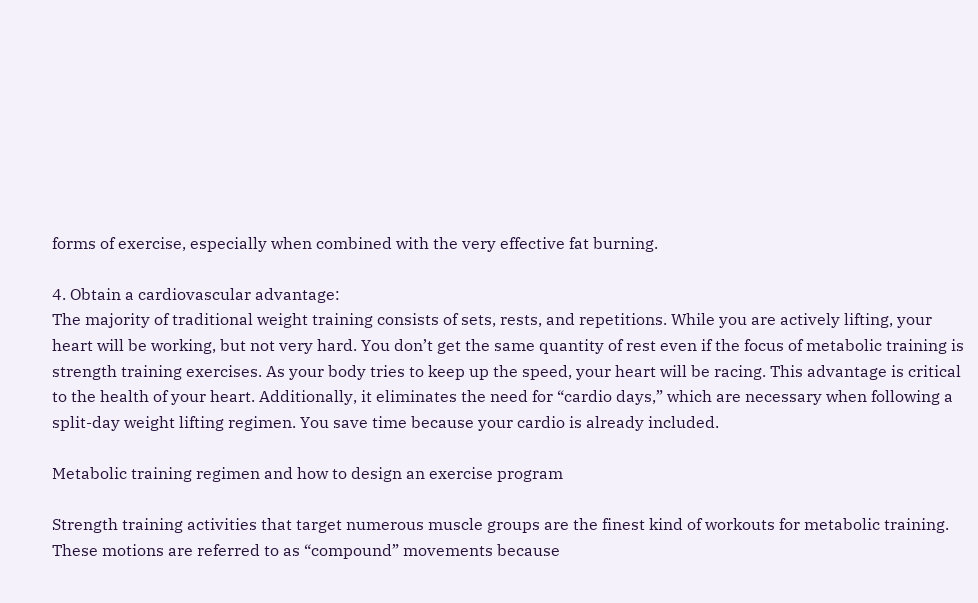forms of exercise, especially when combined with the very effective fat burning.

4. Obtain a cardiovascular advantage:
The majority of traditional weight training consists of sets, rests, and repetitions. While you are actively lifting, your heart will be working, but not very hard. You don’t get the same quantity of rest even if the focus of metabolic training is strength training exercises. As your body tries to keep up the speed, your heart will be racing. This advantage is critical to the health of your heart. Additionally, it eliminates the need for “cardio days,” which are necessary when following a split-day weight lifting regimen. You save time because your cardio is already included.

Metabolic training regimen and how to design an exercise program

Strength training activities that target numerous muscle groups are the finest kind of workouts for metabolic training. These motions are referred to as “compound” movements because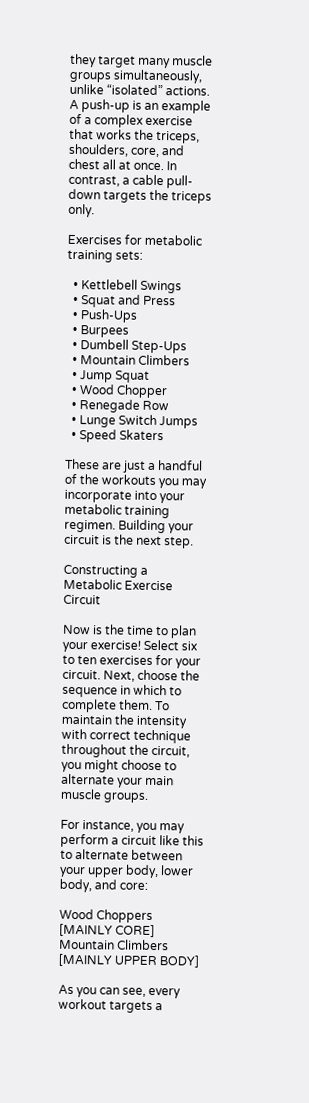they target many muscle groups simultaneously, unlike “isolated” actions. A push-up is an example of a complex exercise that works the triceps, shoulders, core, and chest all at once. In contrast, a cable pull-down targets the triceps only.

Exercises for metabolic training sets:

  • Kettlebell Swings
  • Squat and Press
  • Push-Ups
  • Burpees
  • Dumbell Step-Ups
  • Mountain Climbers
  • Jump Squat
  • Wood Chopper
  • Renegade Row
  • Lunge Switch Jumps
  • Speed Skaters

These are just a handful of the workouts you may incorporate into your metabolic training regimen. Building your circuit is the next step.

Constructing a Metabolic Exercise Circuit

Now is the time to plan your exercise! Select six to ten exercises for your circuit. Next, choose the sequence in which to complete them. To maintain the intensity with correct technique throughout the circuit, you might choose to alternate your main muscle groups.

For instance, you may perform a circuit like this to alternate between your upper body, lower body, and core:

Wood Choppers [MAINLY CORE]
Mountain Climbers [MAINLY UPPER BODY]

As you can see, every workout targets a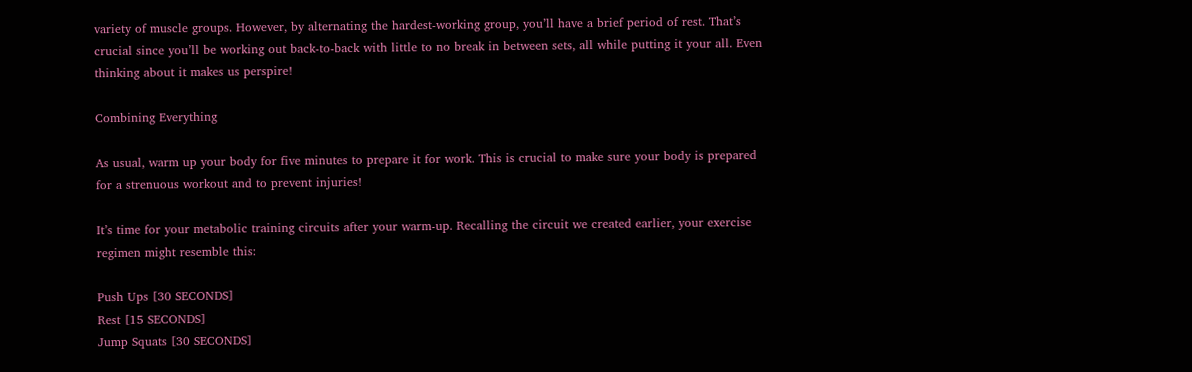variety of muscle groups. However, by alternating the hardest-working group, you’ll have a brief period of rest. That’s crucial since you’ll be working out back-to-back with little to no break in between sets, all while putting it your all. Even thinking about it makes us perspire!

Combining Everything

As usual, warm up your body for five minutes to prepare it for work. This is crucial to make sure your body is prepared for a strenuous workout and to prevent injuries!

It’s time for your metabolic training circuits after your warm-up. Recalling the circuit we created earlier, your exercise regimen might resemble this:

Push Ups [30 SECONDS]
Rest [15 SECONDS]
Jump Squats [30 SECONDS]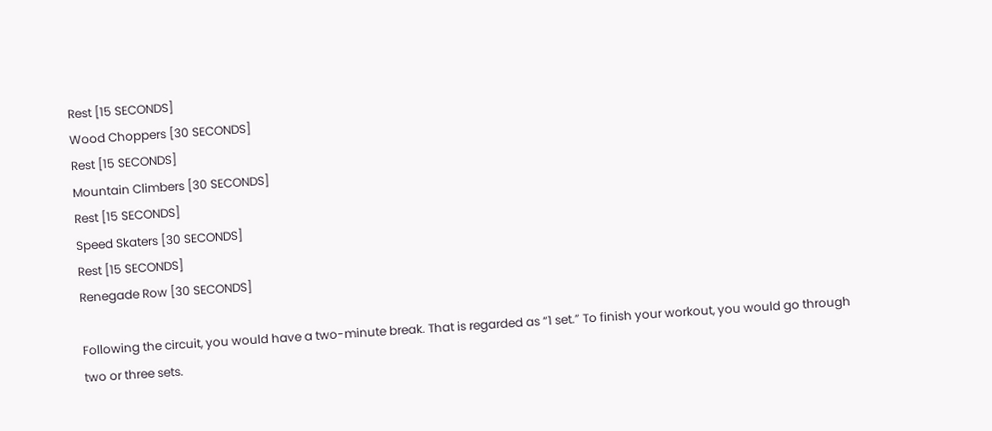Rest [15 SECONDS]
Wood Choppers [30 SECONDS]
Rest [15 SECONDS]
Mountain Climbers [30 SECONDS]
Rest [15 SECONDS]
Speed Skaters [30 SECONDS]
Rest [15 SECONDS]
Renegade Row [30 SECONDS]

Following the circuit, you would have a two-minute break. That is regarded as “1 set.” To finish your workout, you would go through two or three sets.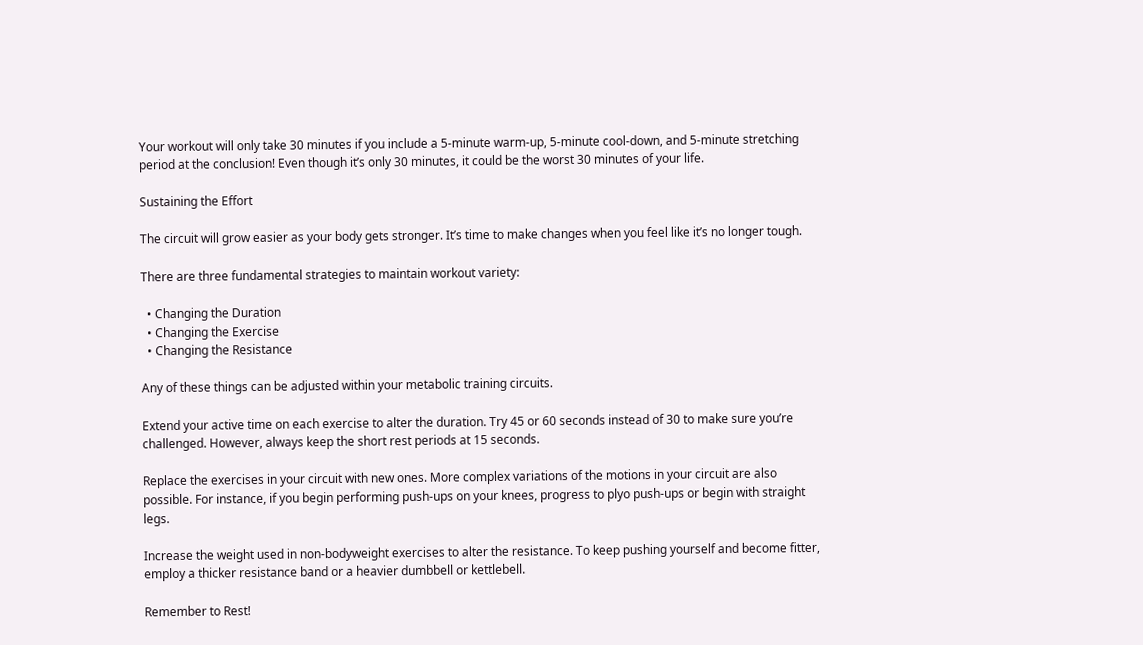Your workout will only take 30 minutes if you include a 5-minute warm-up, 5-minute cool-down, and 5-minute stretching period at the conclusion! Even though it’s only 30 minutes, it could be the worst 30 minutes of your life.

Sustaining the Effort

The circuit will grow easier as your body gets stronger. It’s time to make changes when you feel like it’s no longer tough.

There are three fundamental strategies to maintain workout variety:

  • Changing the Duration
  • Changing the Exercise
  • Changing the Resistance

Any of these things can be adjusted within your metabolic training circuits.

Extend your active time on each exercise to alter the duration. Try 45 or 60 seconds instead of 30 to make sure you’re challenged. However, always keep the short rest periods at 15 seconds.

Replace the exercises in your circuit with new ones. More complex variations of the motions in your circuit are also possible. For instance, if you begin performing push-ups on your knees, progress to plyo push-ups or begin with straight legs.

Increase the weight used in non-bodyweight exercises to alter the resistance. To keep pushing yourself and become fitter, employ a thicker resistance band or a heavier dumbbell or kettlebell.

Remember to Rest!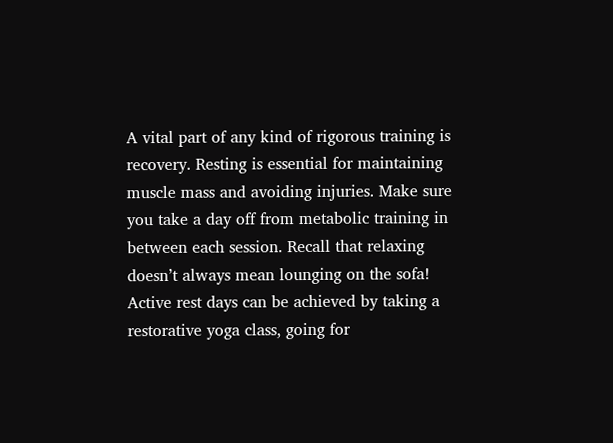A vital part of any kind of rigorous training is recovery. Resting is essential for maintaining muscle mass and avoiding injuries. Make sure you take a day off from metabolic training in between each session. Recall that relaxing doesn’t always mean lounging on the sofa! Active rest days can be achieved by taking a restorative yoga class, going for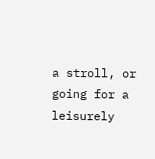a stroll, or going for a leisurely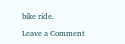bike ride.

Leave a Comment